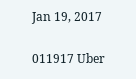Jan 19, 2017

011917 Uber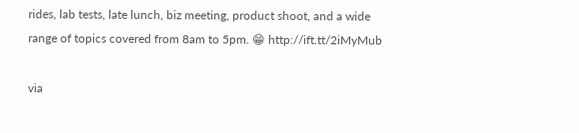rides, lab tests, late lunch, biz meeting, product shoot, and a wide range of topics covered from 8am to 5pm. 😁 http://ift.tt/2iMyMub

via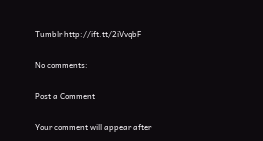Tumblr http://ift.tt/2iVvqbF

No comments:

Post a Comment

Your comment will appear after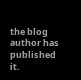the blog author has published it.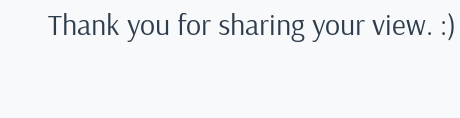Thank you for sharing your view. :)